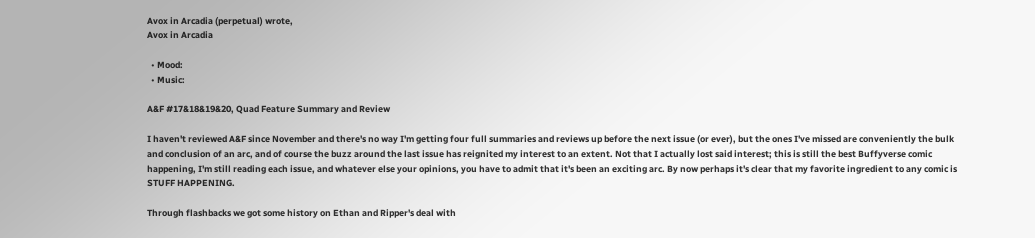Avox in Arcadia (perpetual) wrote,
Avox in Arcadia

  • Mood:
  • Music:

A&F #17&18&19&20, Quad Feature Summary and Review

I haven't reviewed A&F since November and there's no way I'm getting four full summaries and reviews up before the next issue (or ever), but the ones I've missed are conveniently the bulk and conclusion of an arc, and of course the buzz around the last issue has reignited my interest to an extent. Not that I actually lost said interest; this is still the best Buffyverse comic happening, I'm still reading each issue, and whatever else your opinions, you have to admit that it's been an exciting arc. By now perhaps it's clear that my favorite ingredient to any comic is STUFF HAPPENING.

Through flashbacks we got some history on Ethan and Ripper's deal with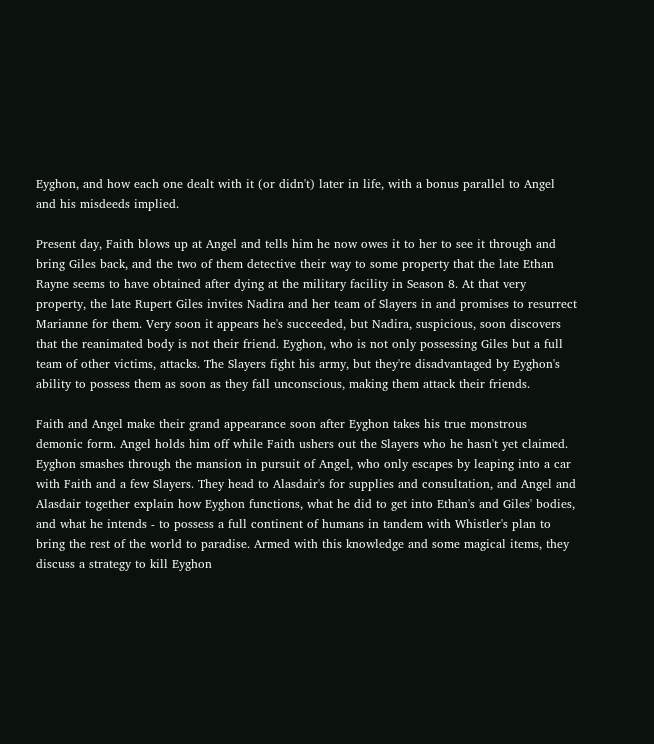Eyghon, and how each one dealt with it (or didn't) later in life, with a bonus parallel to Angel and his misdeeds implied.

Present day, Faith blows up at Angel and tells him he now owes it to her to see it through and bring Giles back, and the two of them detective their way to some property that the late Ethan Rayne seems to have obtained after dying at the military facility in Season 8. At that very property, the late Rupert Giles invites Nadira and her team of Slayers in and promises to resurrect Marianne for them. Very soon it appears he's succeeded, but Nadira, suspicious, soon discovers that the reanimated body is not their friend. Eyghon, who is not only possessing Giles but a full team of other victims, attacks. The Slayers fight his army, but they're disadvantaged by Eyghon's ability to possess them as soon as they fall unconscious, making them attack their friends.

Faith and Angel make their grand appearance soon after Eyghon takes his true monstrous demonic form. Angel holds him off while Faith ushers out the Slayers who he hasn't yet claimed. Eyghon smashes through the mansion in pursuit of Angel, who only escapes by leaping into a car with Faith and a few Slayers. They head to Alasdair's for supplies and consultation, and Angel and Alasdair together explain how Eyghon functions, what he did to get into Ethan's and Giles' bodies, and what he intends - to possess a full continent of humans in tandem with Whistler's plan to bring the rest of the world to paradise. Armed with this knowledge and some magical items, they discuss a strategy to kill Eyghon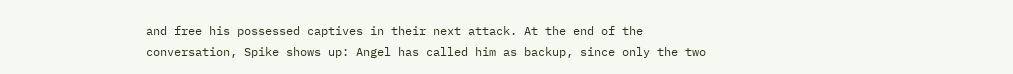and free his possessed captives in their next attack. At the end of the conversation, Spike shows up: Angel has called him as backup, since only the two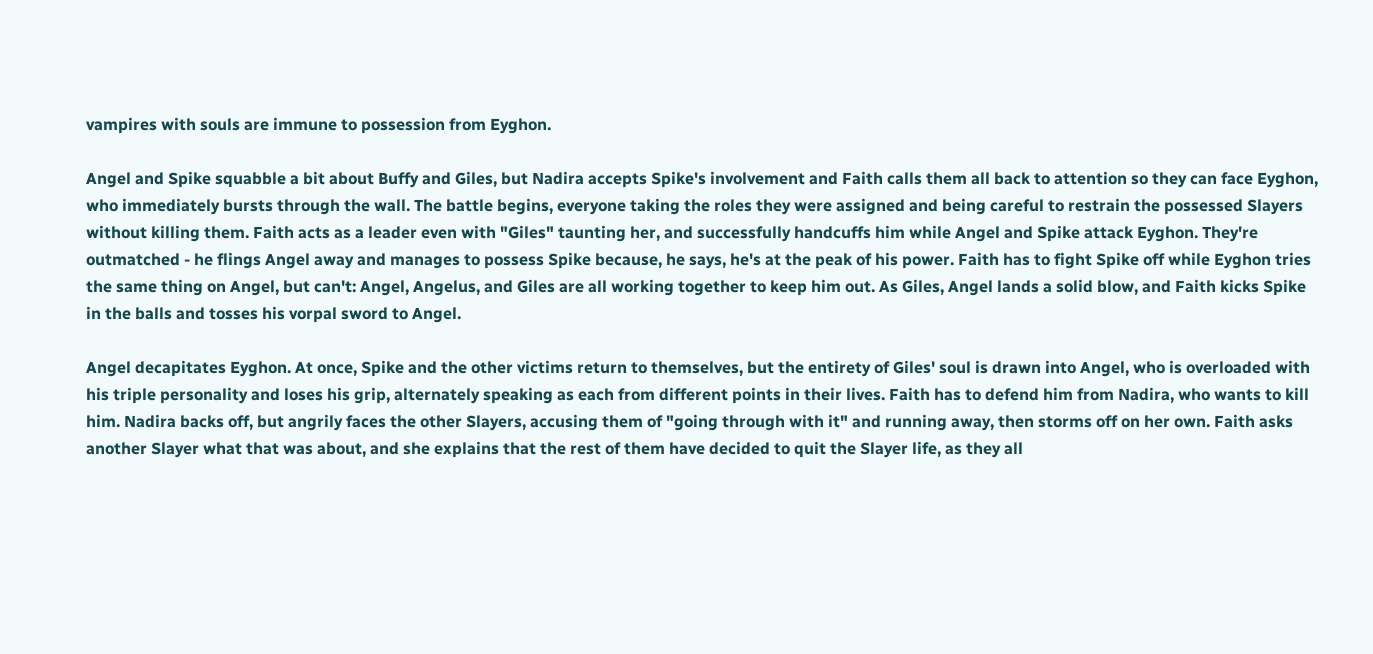vampires with souls are immune to possession from Eyghon.

Angel and Spike squabble a bit about Buffy and Giles, but Nadira accepts Spike's involvement and Faith calls them all back to attention so they can face Eyghon, who immediately bursts through the wall. The battle begins, everyone taking the roles they were assigned and being careful to restrain the possessed Slayers without killing them. Faith acts as a leader even with "Giles" taunting her, and successfully handcuffs him while Angel and Spike attack Eyghon. They're outmatched - he flings Angel away and manages to possess Spike because, he says, he's at the peak of his power. Faith has to fight Spike off while Eyghon tries the same thing on Angel, but can't: Angel, Angelus, and Giles are all working together to keep him out. As Giles, Angel lands a solid blow, and Faith kicks Spike in the balls and tosses his vorpal sword to Angel.

Angel decapitates Eyghon. At once, Spike and the other victims return to themselves, but the entirety of Giles' soul is drawn into Angel, who is overloaded with his triple personality and loses his grip, alternately speaking as each from different points in their lives. Faith has to defend him from Nadira, who wants to kill him. Nadira backs off, but angrily faces the other Slayers, accusing them of "going through with it" and running away, then storms off on her own. Faith asks another Slayer what that was about, and she explains that the rest of them have decided to quit the Slayer life, as they all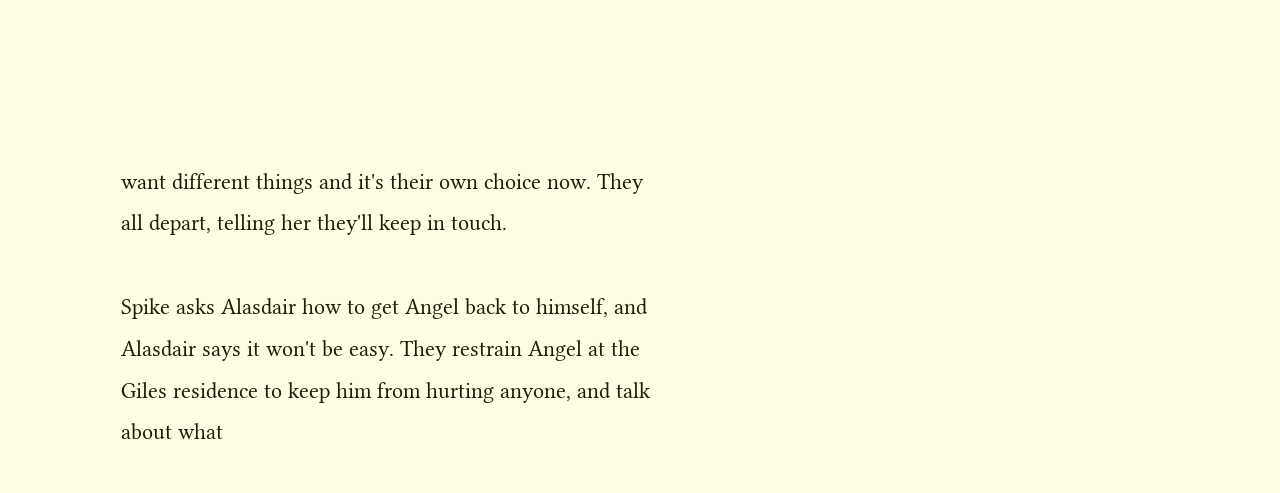want different things and it's their own choice now. They all depart, telling her they'll keep in touch.

Spike asks Alasdair how to get Angel back to himself, and Alasdair says it won't be easy. They restrain Angel at the Giles residence to keep him from hurting anyone, and talk about what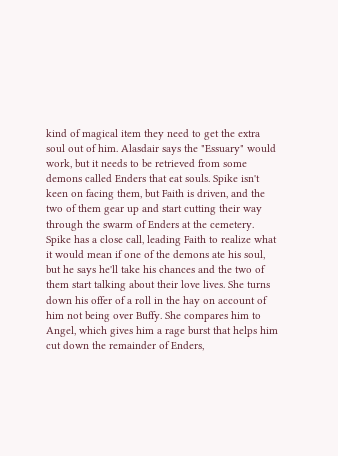kind of magical item they need to get the extra soul out of him. Alasdair says the "Essuary" would work, but it needs to be retrieved from some demons called Enders that eat souls. Spike isn't keen on facing them, but Faith is driven, and the two of them gear up and start cutting their way through the swarm of Enders at the cemetery. Spike has a close call, leading Faith to realize what it would mean if one of the demons ate his soul, but he says he'll take his chances and the two of them start talking about their love lives. She turns down his offer of a roll in the hay on account of him not being over Buffy. She compares him to Angel, which gives him a rage burst that helps him cut down the remainder of Enders,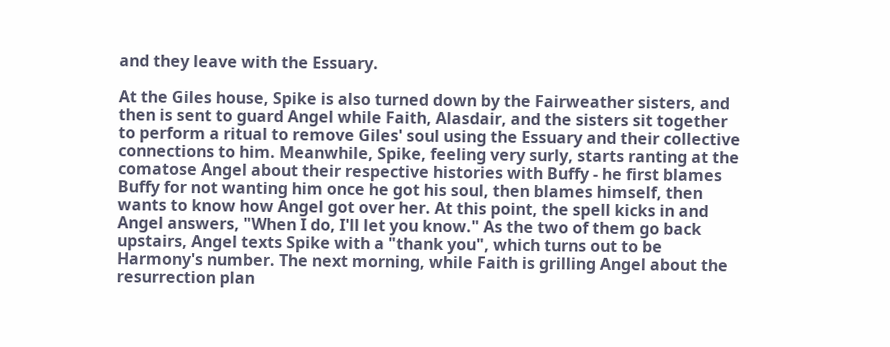and they leave with the Essuary.

At the Giles house, Spike is also turned down by the Fairweather sisters, and then is sent to guard Angel while Faith, Alasdair, and the sisters sit together to perform a ritual to remove Giles' soul using the Essuary and their collective connections to him. Meanwhile, Spike, feeling very surly, starts ranting at the comatose Angel about their respective histories with Buffy - he first blames Buffy for not wanting him once he got his soul, then blames himself, then wants to know how Angel got over her. At this point, the spell kicks in and Angel answers, "When I do, I'll let you know." As the two of them go back upstairs, Angel texts Spike with a "thank you", which turns out to be Harmony's number. The next morning, while Faith is grilling Angel about the resurrection plan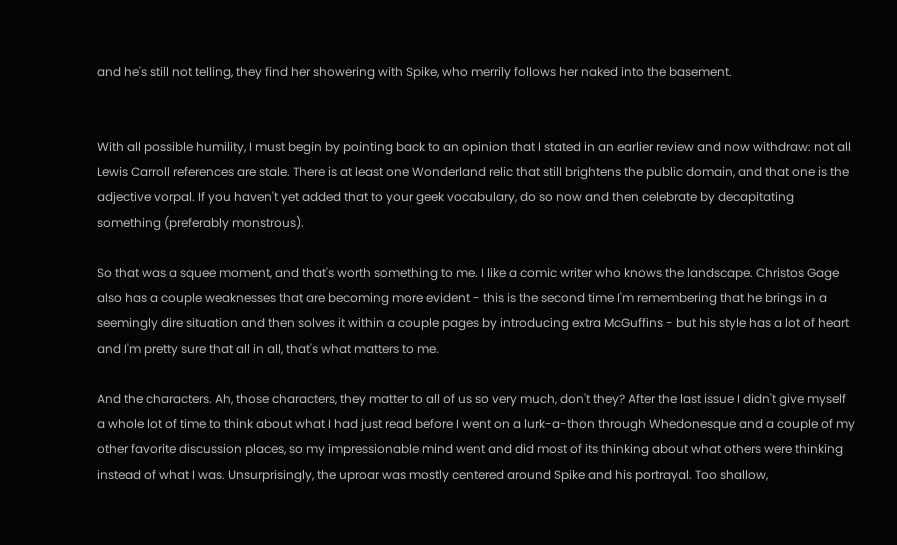and he's still not telling, they find her showering with Spike, who merrily follows her naked into the basement.


With all possible humility, I must begin by pointing back to an opinion that I stated in an earlier review and now withdraw: not all Lewis Carroll references are stale. There is at least one Wonderland relic that still brightens the public domain, and that one is the adjective vorpal. If you haven't yet added that to your geek vocabulary, do so now and then celebrate by decapitating something (preferably monstrous).

So that was a squee moment, and that's worth something to me. I like a comic writer who knows the landscape. Christos Gage also has a couple weaknesses that are becoming more evident - this is the second time I'm remembering that he brings in a seemingly dire situation and then solves it within a couple pages by introducing extra McGuffins - but his style has a lot of heart and I'm pretty sure that all in all, that's what matters to me.

And the characters. Ah, those characters, they matter to all of us so very much, don't they? After the last issue I didn't give myself a whole lot of time to think about what I had just read before I went on a lurk-a-thon through Whedonesque and a couple of my other favorite discussion places, so my impressionable mind went and did most of its thinking about what others were thinking instead of what I was. Unsurprisingly, the uproar was mostly centered around Spike and his portrayal. Too shallow,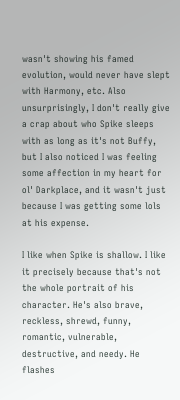wasn't showing his famed evolution, would never have slept with Harmony, etc. Also unsurprisingly, I don't really give a crap about who Spike sleeps with as long as it's not Buffy, but I also noticed I was feeling some affection in my heart for ol' Darkplace, and it wasn't just because I was getting some lols at his expense.

I like when Spike is shallow. I like it precisely because that's not the whole portrait of his character. He's also brave, reckless, shrewd, funny, romantic, vulnerable, destructive, and needy. He flashes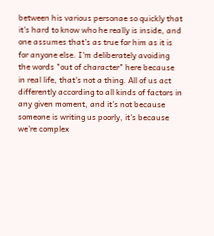between his various personae so quickly that it's hard to know who he really is inside, and one assumes that's as true for him as it is for anyone else. I'm deliberately avoiding the words "out of character" here because in real life, that's not a thing. All of us act differently according to all kinds of factors in any given moment, and it's not because someone is writing us poorly, it's because we're complex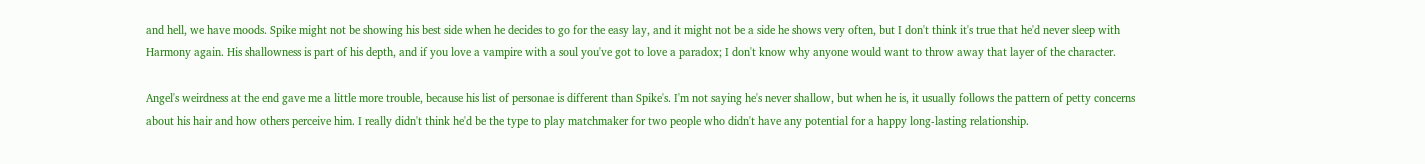and hell, we have moods. Spike might not be showing his best side when he decides to go for the easy lay, and it might not be a side he shows very often, but I don't think it's true that he'd never sleep with Harmony again. His shallowness is part of his depth, and if you love a vampire with a soul you've got to love a paradox; I don't know why anyone would want to throw away that layer of the character.

Angel's weirdness at the end gave me a little more trouble, because his list of personae is different than Spike's. I'm not saying he's never shallow, but when he is, it usually follows the pattern of petty concerns about his hair and how others perceive him. I really didn't think he'd be the type to play matchmaker for two people who didn't have any potential for a happy long-lasting relationship.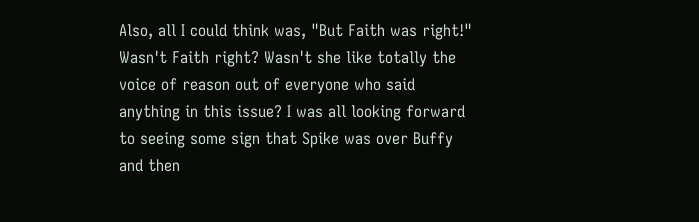Also, all I could think was, "But Faith was right!" Wasn't Faith right? Wasn't she like totally the voice of reason out of everyone who said anything in this issue? I was all looking forward to seeing some sign that Spike was over Buffy and then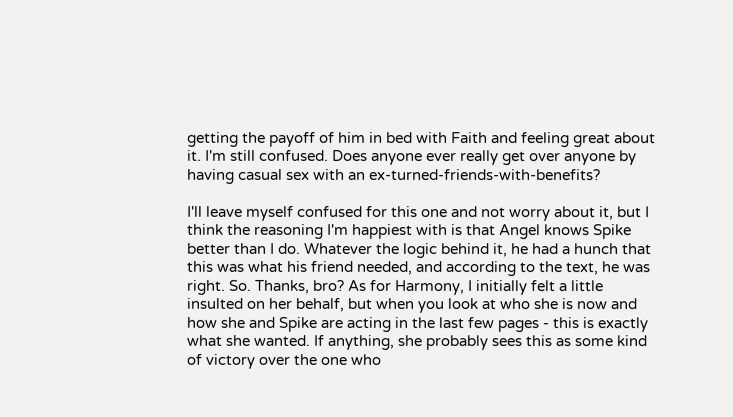getting the payoff of him in bed with Faith and feeling great about it. I'm still confused. Does anyone ever really get over anyone by having casual sex with an ex-turned-friends-with-benefits?

I'll leave myself confused for this one and not worry about it, but I think the reasoning I'm happiest with is that Angel knows Spike better than I do. Whatever the logic behind it, he had a hunch that this was what his friend needed, and according to the text, he was right. So. Thanks, bro? As for Harmony, I initially felt a little insulted on her behalf, but when you look at who she is now and how she and Spike are acting in the last few pages - this is exactly what she wanted. If anything, she probably sees this as some kind of victory over the one who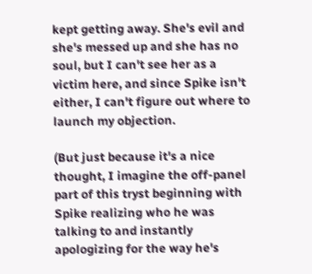kept getting away. She's evil and she's messed up and she has no soul, but I can't see her as a victim here, and since Spike isn't either, I can't figure out where to launch my objection.

(But just because it's a nice thought, I imagine the off-panel part of this tryst beginning with Spike realizing who he was talking to and instantly apologizing for the way he's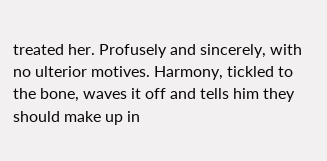treated her. Profusely and sincerely, with no ulterior motives. Harmony, tickled to the bone, waves it off and tells him they should make up in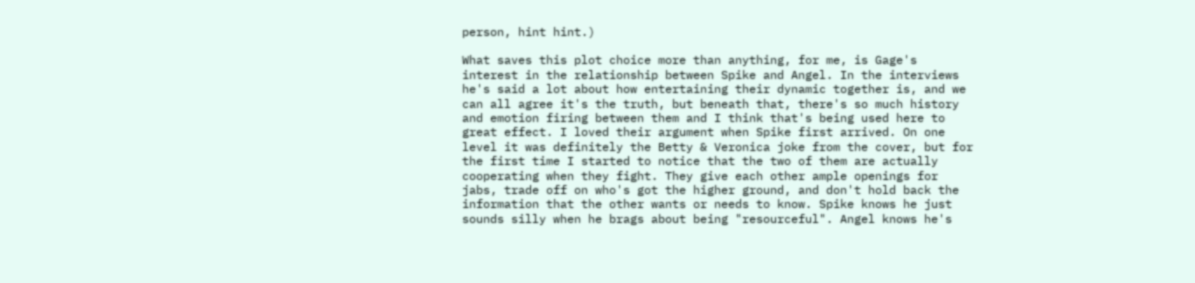person, hint hint.)

What saves this plot choice more than anything, for me, is Gage's interest in the relationship between Spike and Angel. In the interviews he's said a lot about how entertaining their dynamic together is, and we can all agree it's the truth, but beneath that, there's so much history and emotion firing between them and I think that's being used here to great effect. I loved their argument when Spike first arrived. On one level it was definitely the Betty & Veronica joke from the cover, but for the first time I started to notice that the two of them are actually cooperating when they fight. They give each other ample openings for jabs, trade off on who's got the higher ground, and don't hold back the information that the other wants or needs to know. Spike knows he just sounds silly when he brags about being "resourceful". Angel knows he's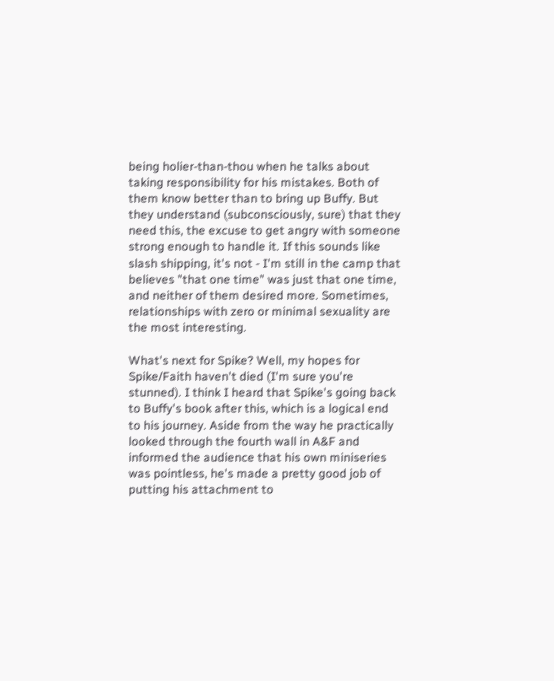being holier-than-thou when he talks about taking responsibility for his mistakes. Both of them know better than to bring up Buffy. But they understand (subconsciously, sure) that they need this, the excuse to get angry with someone strong enough to handle it. If this sounds like slash shipping, it's not - I'm still in the camp that believes "that one time" was just that one time, and neither of them desired more. Sometimes, relationships with zero or minimal sexuality are the most interesting.

What's next for Spike? Well, my hopes for Spike/Faith haven't died (I'm sure you're stunned). I think I heard that Spike's going back to Buffy's book after this, which is a logical end to his journey. Aside from the way he practically looked through the fourth wall in A&F and informed the audience that his own miniseries was pointless, he's made a pretty good job of putting his attachment to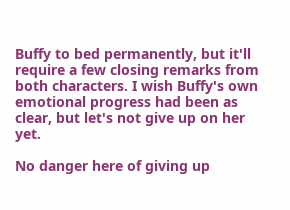Buffy to bed permanently, but it'll require a few closing remarks from both characters. I wish Buffy's own emotional progress had been as clear, but let's not give up on her yet.

No danger here of giving up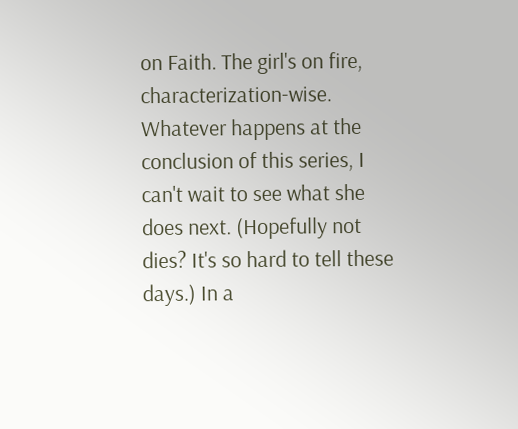on Faith. The girl's on fire, characterization-wise. Whatever happens at the conclusion of this series, I can't wait to see what she does next. (Hopefully not dies? It's so hard to tell these days.) In a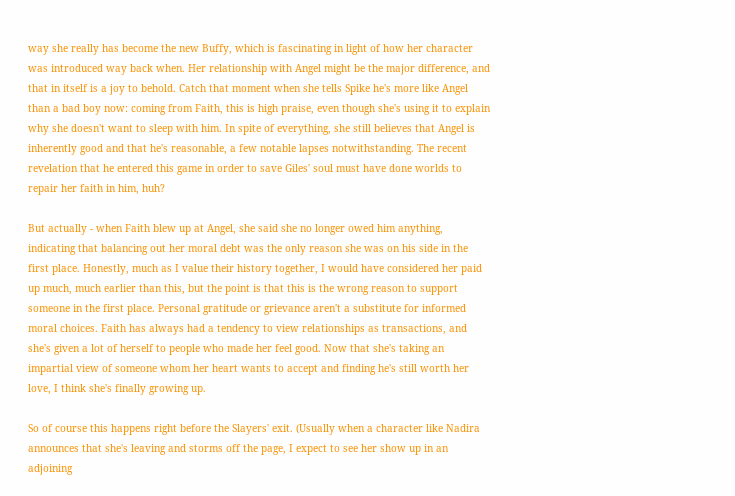way she really has become the new Buffy, which is fascinating in light of how her character was introduced way back when. Her relationship with Angel might be the major difference, and that in itself is a joy to behold. Catch that moment when she tells Spike he's more like Angel than a bad boy now: coming from Faith, this is high praise, even though she's using it to explain why she doesn't want to sleep with him. In spite of everything, she still believes that Angel is inherently good and that he's reasonable, a few notable lapses notwithstanding. The recent revelation that he entered this game in order to save Giles' soul must have done worlds to repair her faith in him, huh?

But actually - when Faith blew up at Angel, she said she no longer owed him anything, indicating that balancing out her moral debt was the only reason she was on his side in the first place. Honestly, much as I value their history together, I would have considered her paid up much, much earlier than this, but the point is that this is the wrong reason to support someone in the first place. Personal gratitude or grievance aren't a substitute for informed moral choices. Faith has always had a tendency to view relationships as transactions, and she's given a lot of herself to people who made her feel good. Now that she's taking an impartial view of someone whom her heart wants to accept and finding he's still worth her love, I think she's finally growing up.

So of course this happens right before the Slayers' exit. (Usually when a character like Nadira announces that she's leaving and storms off the page, I expect to see her show up in an adjoining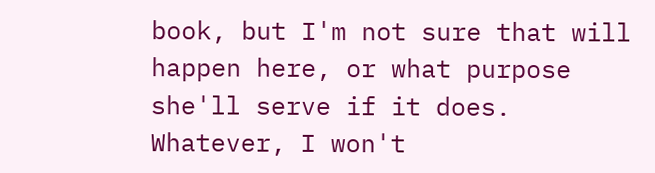book, but I'm not sure that will happen here, or what purpose she'll serve if it does. Whatever, I won't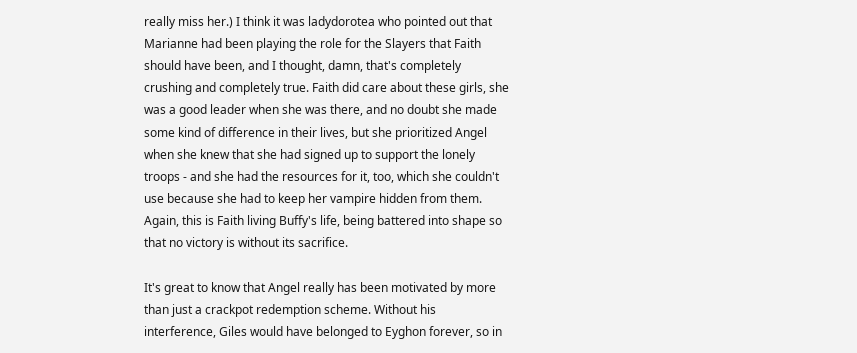really miss her.) I think it was ladydorotea who pointed out that Marianne had been playing the role for the Slayers that Faith should have been, and I thought, damn, that's completely crushing and completely true. Faith did care about these girls, she was a good leader when she was there, and no doubt she made some kind of difference in their lives, but she prioritized Angel when she knew that she had signed up to support the lonely troops - and she had the resources for it, too, which she couldn't use because she had to keep her vampire hidden from them. Again, this is Faith living Buffy's life, being battered into shape so that no victory is without its sacrifice.

It's great to know that Angel really has been motivated by more than just a crackpot redemption scheme. Without his interference, Giles would have belonged to Eyghon forever, so in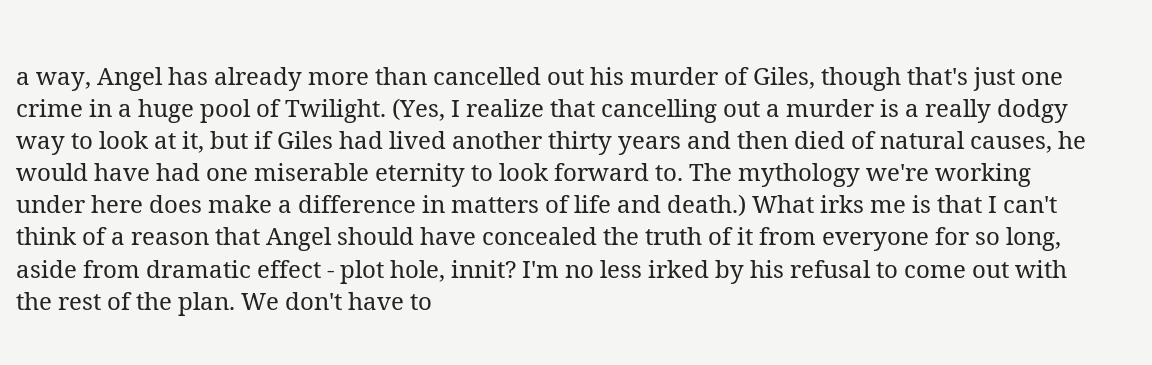a way, Angel has already more than cancelled out his murder of Giles, though that's just one crime in a huge pool of Twilight. (Yes, I realize that cancelling out a murder is a really dodgy way to look at it, but if Giles had lived another thirty years and then died of natural causes, he would have had one miserable eternity to look forward to. The mythology we're working under here does make a difference in matters of life and death.) What irks me is that I can't think of a reason that Angel should have concealed the truth of it from everyone for so long, aside from dramatic effect - plot hole, innit? I'm no less irked by his refusal to come out with the rest of the plan. We don't have to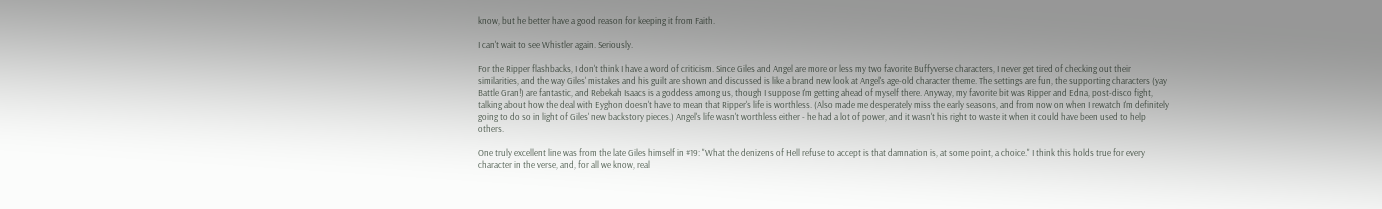know, but he better have a good reason for keeping it from Faith.

I can't wait to see Whistler again. Seriously.

For the Ripper flashbacks, I don't think I have a word of criticism. Since Giles and Angel are more or less my two favorite Buffyverse characters, I never get tired of checking out their similarities, and the way Giles' mistakes and his guilt are shown and discussed is like a brand new look at Angel's age-old character theme. The settings are fun, the supporting characters (yay Battle Gran!) are fantastic, and Rebekah Isaacs is a goddess among us, though I suppose I'm getting ahead of myself there. Anyway, my favorite bit was Ripper and Edna, post-disco fight, talking about how the deal with Eyghon doesn't have to mean that Ripper's life is worthless. (Also made me desperately miss the early seasons, and from now on when I rewatch I'm definitely going to do so in light of Giles' new backstory pieces.) Angel's life wasn't worthless either - he had a lot of power, and it wasn't his right to waste it when it could have been used to help others.

One truly excellent line was from the late Giles himself in #19: "What the denizens of Hell refuse to accept is that damnation is, at some point, a choice." I think this holds true for every character in the verse, and, for all we know, real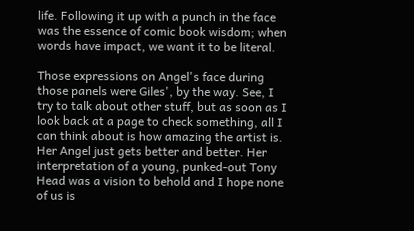life. Following it up with a punch in the face was the essence of comic book wisdom; when words have impact, we want it to be literal.

Those expressions on Angel's face during those panels were Giles', by the way. See, I try to talk about other stuff, but as soon as I look back at a page to check something, all I can think about is how amazing the artist is. Her Angel just gets better and better. Her interpretation of a young, punked-out Tony Head was a vision to behold and I hope none of us is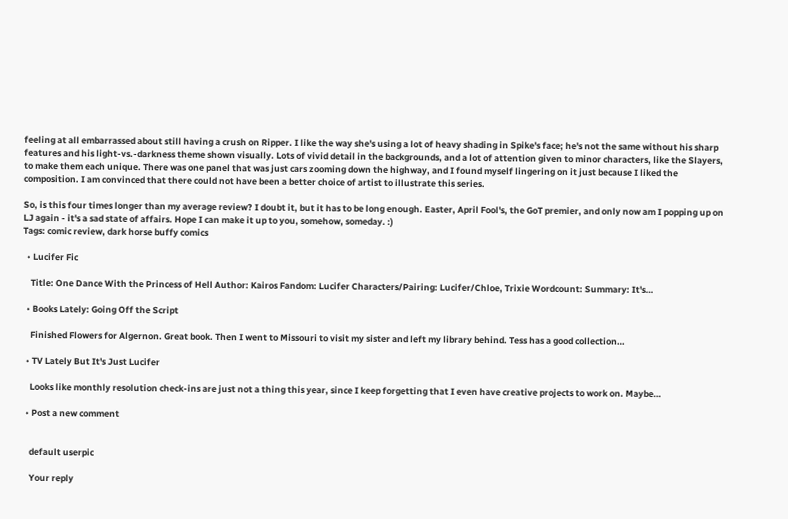feeling at all embarrassed about still having a crush on Ripper. I like the way she's using a lot of heavy shading in Spike's face; he's not the same without his sharp features and his light-vs.-darkness theme shown visually. Lots of vivid detail in the backgrounds, and a lot of attention given to minor characters, like the Slayers, to make them each unique. There was one panel that was just cars zooming down the highway, and I found myself lingering on it just because I liked the composition. I am convinced that there could not have been a better choice of artist to illustrate this series.

So, is this four times longer than my average review? I doubt it, but it has to be long enough. Easter, April Fool's, the GoT premier, and only now am I popping up on LJ again - it's a sad state of affairs. Hope I can make it up to you, somehow, someday. :)
Tags: comic review, dark horse buffy comics

  • Lucifer Fic

    Title: One Dance With the Princess of Hell Author: Kairos Fandom: Lucifer Characters/Pairing: Lucifer/Chloe, Trixie Wordcount: Summary: It's…

  • Books Lately: Going Off the Script

    Finished Flowers for Algernon. Great book. Then I went to Missouri to visit my sister and left my library behind. Tess has a good collection…

  • TV Lately But It's Just Lucifer

    Looks like monthly resolution check-ins are just not a thing this year, since I keep forgetting that I even have creative projects to work on. Maybe…

  • Post a new comment


    default userpic

    Your reply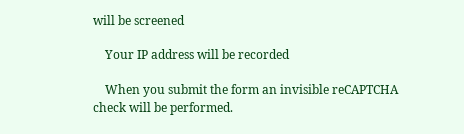will be screened

    Your IP address will be recorded

    When you submit the form an invisible reCAPTCHA check will be performed.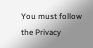You must follow the Privacy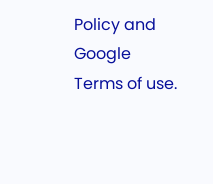Policy and Google Terms of use.